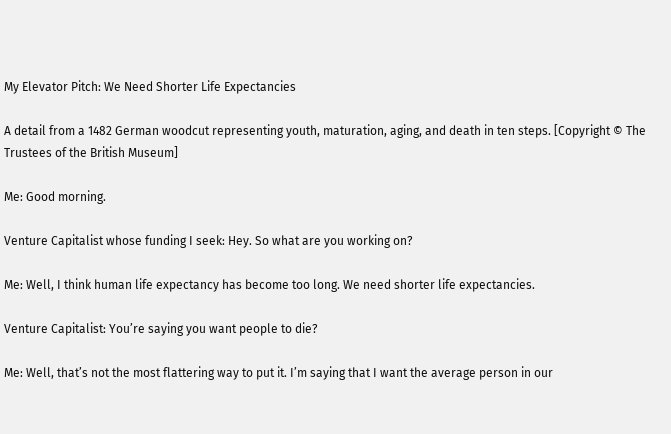My Elevator Pitch: We Need Shorter Life Expectancies

A detail from a 1482 German woodcut representing youth, maturation, aging, and death in ten steps. [Copyright © The Trustees of the British Museum]

Me: Good morning.

Venture Capitalist whose funding I seek: Hey. So what are you working on?

Me: Well, I think human life expectancy has become too long. We need shorter life expectancies.

Venture Capitalist: You’re saying you want people to die?

Me: Well, that’s not the most flattering way to put it. I’m saying that I want the average person in our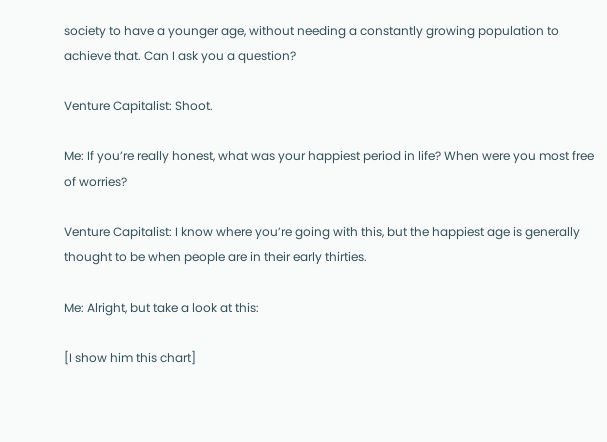society to have a younger age, without needing a constantly growing population to achieve that. Can I ask you a question?

Venture Capitalist: Shoot.

Me: If you’re really honest, what was your happiest period in life? When were you most free of worries?

Venture Capitalist: I know where you’re going with this, but the happiest age is generally thought to be when people are in their early thirties.

Me: Alright, but take a look at this:

[I show him this chart]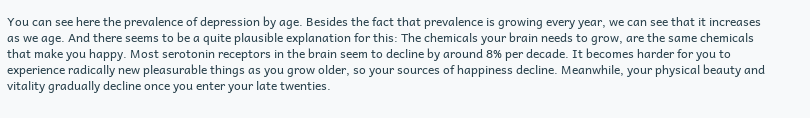You can see here the prevalence of depression by age. Besides the fact that prevalence is growing every year, we can see that it increases as we age. And there seems to be a quite plausible explanation for this: The chemicals your brain needs to grow, are the same chemicals that make you happy. Most serotonin receptors in the brain seem to decline by around 8% per decade. It becomes harder for you to experience radically new pleasurable things as you grow older, so your sources of happiness decline. Meanwhile, your physical beauty and vitality gradually decline once you enter your late twenties.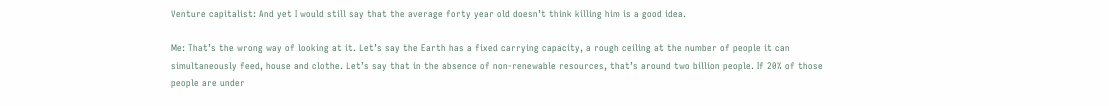Venture capitalist: And yet I would still say that the average forty year old doesn’t think killing him is a good idea.

Me: That’s the wrong way of looking at it. Let’s say the Earth has a fixed carrying capacity, a rough ceiling at the number of people it can simultaneously feed, house and clothe. Let’s say that in the absence of non-renewable resources, that’s around two billion people. If 20% of those people are under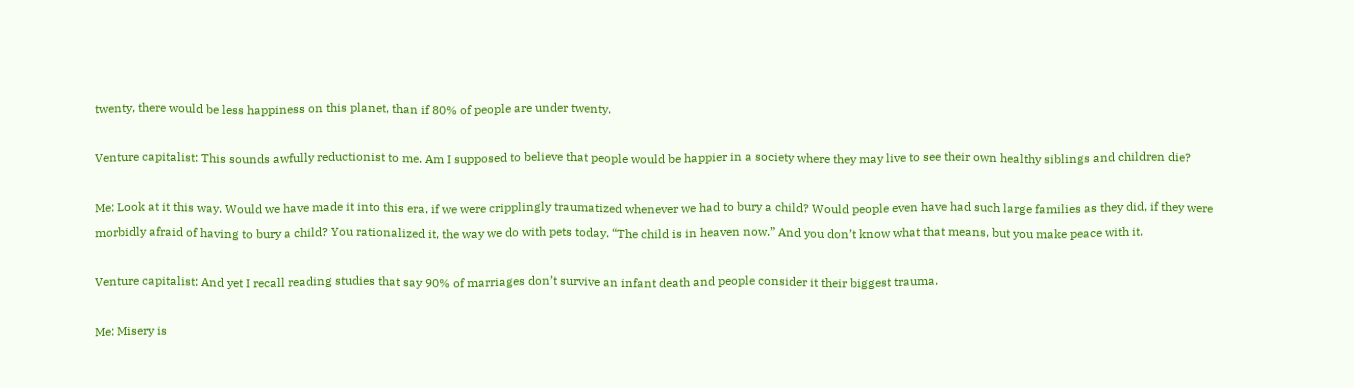twenty, there would be less happiness on this planet, than if 80% of people are under twenty.

Venture capitalist: This sounds awfully reductionist to me. Am I supposed to believe that people would be happier in a society where they may live to see their own healthy siblings and children die?

Me: Look at it this way. Would we have made it into this era, if we were cripplingly traumatized whenever we had to bury a child? Would people even have had such large families as they did, if they were morbidly afraid of having to bury a child? You rationalized it, the way we do with pets today. “The child is in heaven now.” And you don’t know what that means, but you make peace with it.

Venture capitalist: And yet I recall reading studies that say 90% of marriages don’t survive an infant death and people consider it their biggest trauma.

Me: Misery is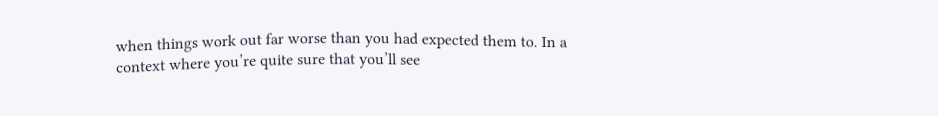when things work out far worse than you had expected them to. In a context where you’re quite sure that you’ll see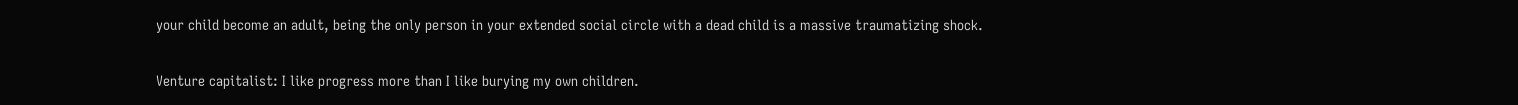your child become an adult, being the only person in your extended social circle with a dead child is a massive traumatizing shock.

Venture capitalist: I like progress more than I like burying my own children.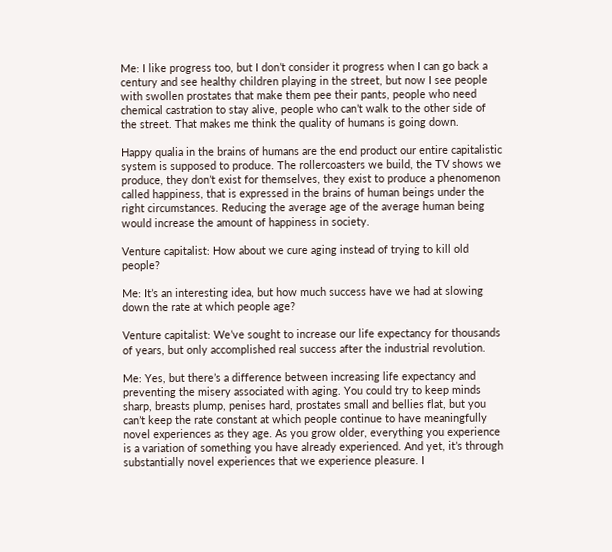Me: I like progress too, but I don’t consider it progress when I can go back a century and see healthy children playing in the street, but now I see people with swollen prostates that make them pee their pants, people who need chemical castration to stay alive, people who can’t walk to the other side of the street. That makes me think the quality of humans is going down.

Happy qualia in the brains of humans are the end product our entire capitalistic system is supposed to produce. The rollercoasters we build, the TV shows we produce, they don’t exist for themselves, they exist to produce a phenomenon called happiness, that is expressed in the brains of human beings under the right circumstances. Reducing the average age of the average human being would increase the amount of happiness in society.

Venture capitalist: How about we cure aging instead of trying to kill old people?

Me: It’s an interesting idea, but how much success have we had at slowing down the rate at which people age?

Venture capitalist: We’ve sought to increase our life expectancy for thousands of years, but only accomplished real success after the industrial revolution.

Me: Yes, but there’s a difference between increasing life expectancy and preventing the misery associated with aging. You could try to keep minds sharp, breasts plump, penises hard, prostates small and bellies flat, but you can’t keep the rate constant at which people continue to have meaningfully novel experiences as they age. As you grow older, everything you experience is a variation of something you have already experienced. And yet, it’s through substantially novel experiences that we experience pleasure. I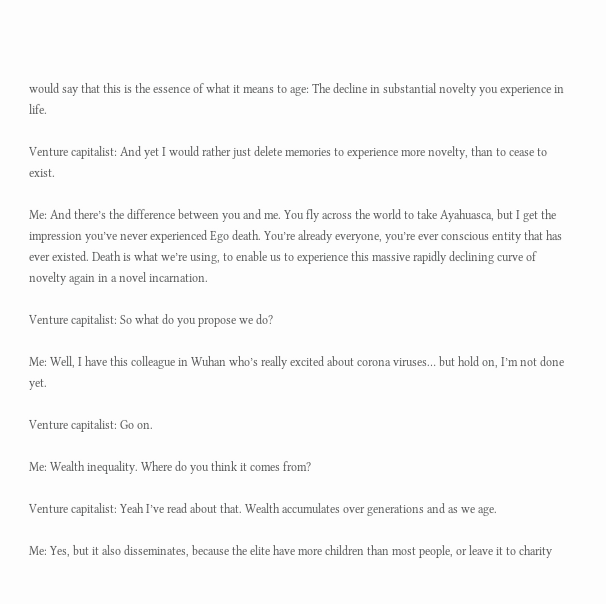would say that this is the essence of what it means to age: The decline in substantial novelty you experience in life.

Venture capitalist: And yet I would rather just delete memories to experience more novelty, than to cease to exist.

Me: And there’s the difference between you and me. You fly across the world to take Ayahuasca, but I get the impression you’ve never experienced Ego death. You’re already everyone, you’re ever conscious entity that has ever existed. Death is what we’re using, to enable us to experience this massive rapidly declining curve of novelty again in a novel incarnation.

Venture capitalist: So what do you propose we do?

Me: Well, I have this colleague in Wuhan who’s really excited about corona viruses… but hold on, I’m not done yet.

Venture capitalist: Go on.

Me: Wealth inequality. Where do you think it comes from?

Venture capitalist: Yeah I’ve read about that. Wealth accumulates over generations and as we age.

Me: Yes, but it also disseminates, because the elite have more children than most people, or leave it to charity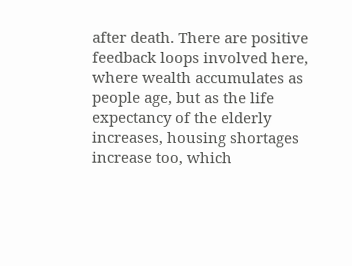after death. There are positive feedback loops involved here, where wealth accumulates as people age, but as the life expectancy of the elderly increases, housing shortages increase too, which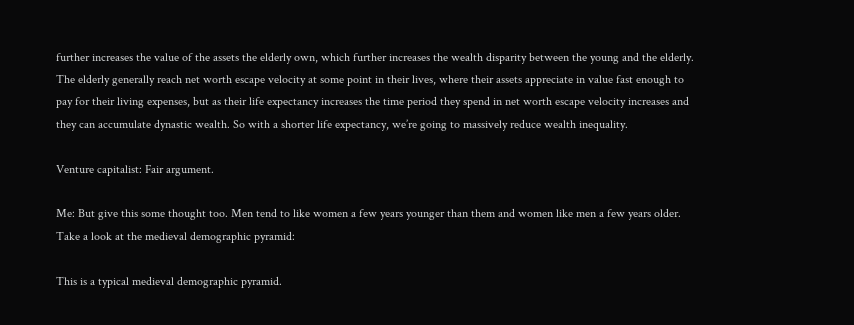further increases the value of the assets the elderly own, which further increases the wealth disparity between the young and the elderly. The elderly generally reach net worth escape velocity at some point in their lives, where their assets appreciate in value fast enough to pay for their living expenses, but as their life expectancy increases the time period they spend in net worth escape velocity increases and they can accumulate dynastic wealth. So with a shorter life expectancy, we’re going to massively reduce wealth inequality.

Venture capitalist: Fair argument.

Me: But give this some thought too. Men tend to like women a few years younger than them and women like men a few years older. Take a look at the medieval demographic pyramid:

This is a typical medieval demographic pyramid.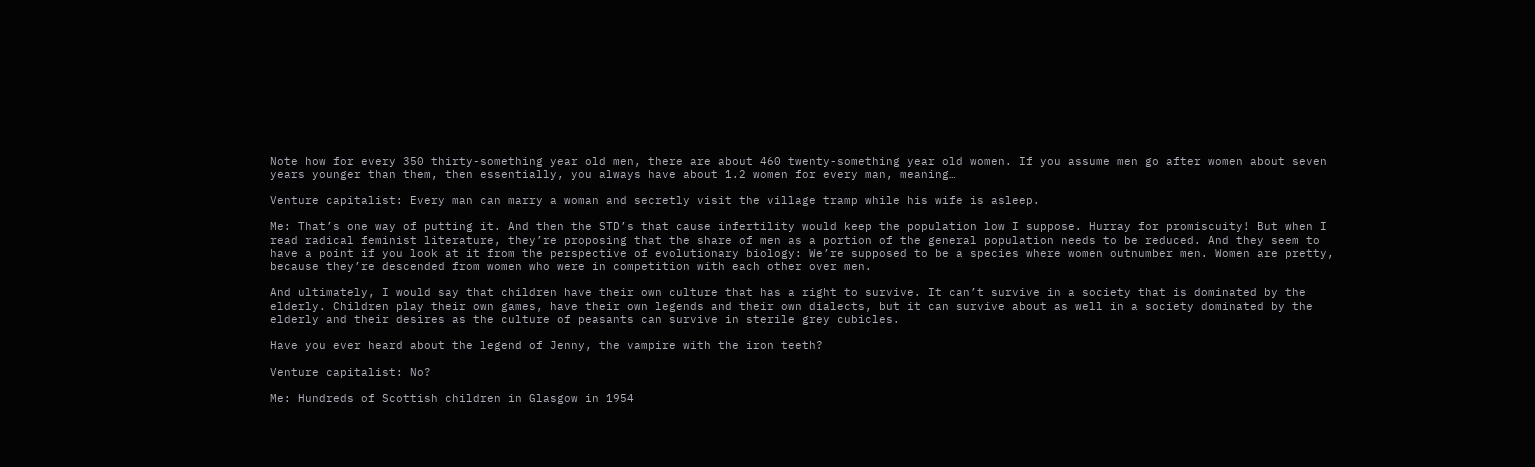Note how for every 350 thirty-something year old men, there are about 460 twenty-something year old women. If you assume men go after women about seven years younger than them, then essentially, you always have about 1.2 women for every man, meaning…

Venture capitalist: Every man can marry a woman and secretly visit the village tramp while his wife is asleep.

Me: That’s one way of putting it. And then the STD’s that cause infertility would keep the population low I suppose. Hurray for promiscuity! But when I read radical feminist literature, they’re proposing that the share of men as a portion of the general population needs to be reduced. And they seem to have a point if you look at it from the perspective of evolutionary biology: We’re supposed to be a species where women outnumber men. Women are pretty, because they’re descended from women who were in competition with each other over men.

And ultimately, I would say that children have their own culture that has a right to survive. It can’t survive in a society that is dominated by the elderly. Children play their own games, have their own legends and their own dialects, but it can survive about as well in a society dominated by the elderly and their desires as the culture of peasants can survive in sterile grey cubicles.

Have you ever heard about the legend of Jenny, the vampire with the iron teeth?

Venture capitalist: No?

Me: Hundreds of Scottish children in Glasgow in 1954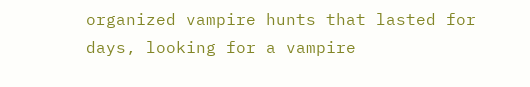organized vampire hunts that lasted for days, looking for a vampire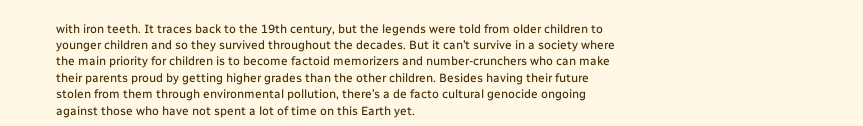with iron teeth. It traces back to the 19th century, but the legends were told from older children to younger children and so they survived throughout the decades. But it can’t survive in a society where the main priority for children is to become factoid memorizers and number-crunchers who can make their parents proud by getting higher grades than the other children. Besides having their future stolen from them through environmental pollution, there’s a de facto cultural genocide ongoing against those who have not spent a lot of time on this Earth yet.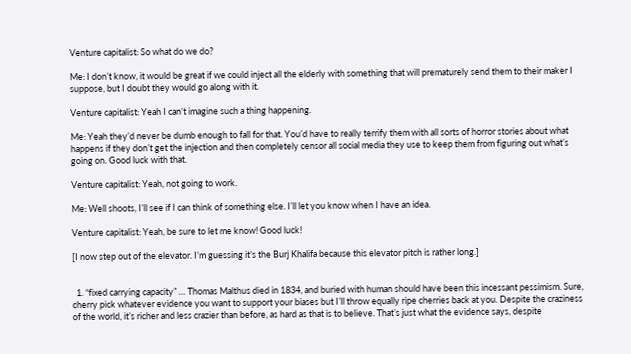Venture capitalist: So what do we do?

Me: I don’t know, it would be great if we could inject all the elderly with something that will prematurely send them to their maker I suppose, but I doubt they would go along with it.

Venture capitalist: Yeah I can’t imagine such a thing happening.

Me: Yeah they’d never be dumb enough to fall for that. You’d have to really terrify them with all sorts of horror stories about what happens if they don’t get the injection and then completely censor all social media they use to keep them from figuring out what’s going on. Good luck with that.

Venture capitalist: Yeah, not going to work.

Me: Well shoots, I’ll see if I can think of something else. I’ll let you know when I have an idea.

Venture capitalist: Yeah, be sure to let me know! Good luck!

[I now step out of the elevator. I’m guessing it’s the Burj Khalifa because this elevator pitch is rather long.]


  1. “fixed carrying capacity” … Thomas Malthus died in 1834, and buried with human should have been this incessant pessimism. Sure, cherry pick whatever evidence you want to support your biases but I’ll throw equally ripe cherries back at you. Despite the craziness of the world, it’s richer and less crazier than before, as hard as that is to believe. That’s just what the evidence says, despite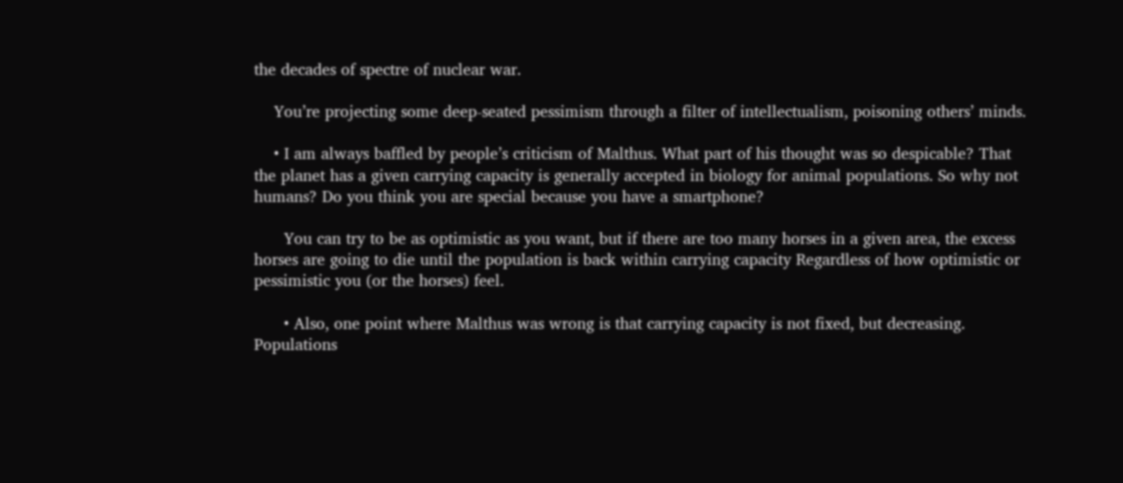the decades of spectre of nuclear war.

    You’re projecting some deep-seated pessimism through a filter of intellectualism, poisoning others’ minds.

    • I am always baffled by people’s criticism of Malthus. What part of his thought was so despicable? That the planet has a given carrying capacity is generally accepted in biology for animal populations. So why not humans? Do you think you are special because you have a smartphone?

      You can try to be as optimistic as you want, but if there are too many horses in a given area, the excess horses are going to die until the population is back within carrying capacity Regardless of how optimistic or pessimistic you (or the horses) feel.

      • Also, one point where Malthus was wrong is that carrying capacity is not fixed, but decreasing. Populations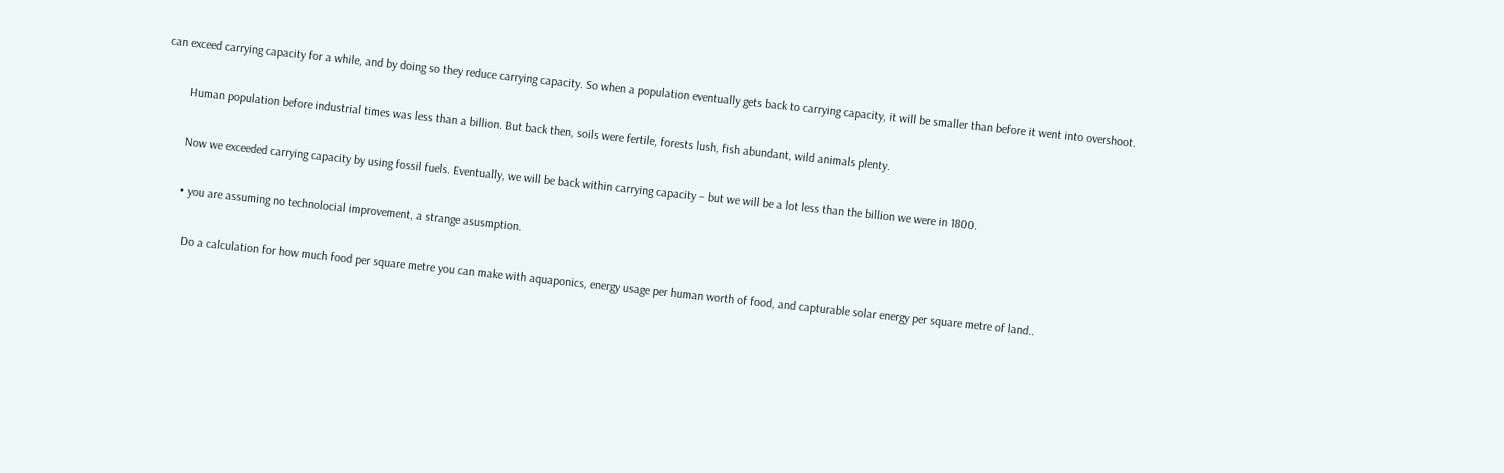can exceed carrying capacity for a while, and by doing so they reduce carrying capacity. So when a population eventually gets back to carrying capacity, it will be smaller than before it went into overshoot.

        Human population before industrial times was less than a billion. But back then, soils were fertile, forests lush, fish abundant, wild animals plenty.

        Now we exceeded carrying capacity by using fossil fuels. Eventually, we will be back within carrying capacity – but we will be a lot less than the billion we were in 1800.

        • you are assuming no technolocial improvement, a strange asusmption.

          Do a calculation for how much food per square metre you can make with aquaponics, energy usage per human worth of food, and capturable solar energy per square metre of land..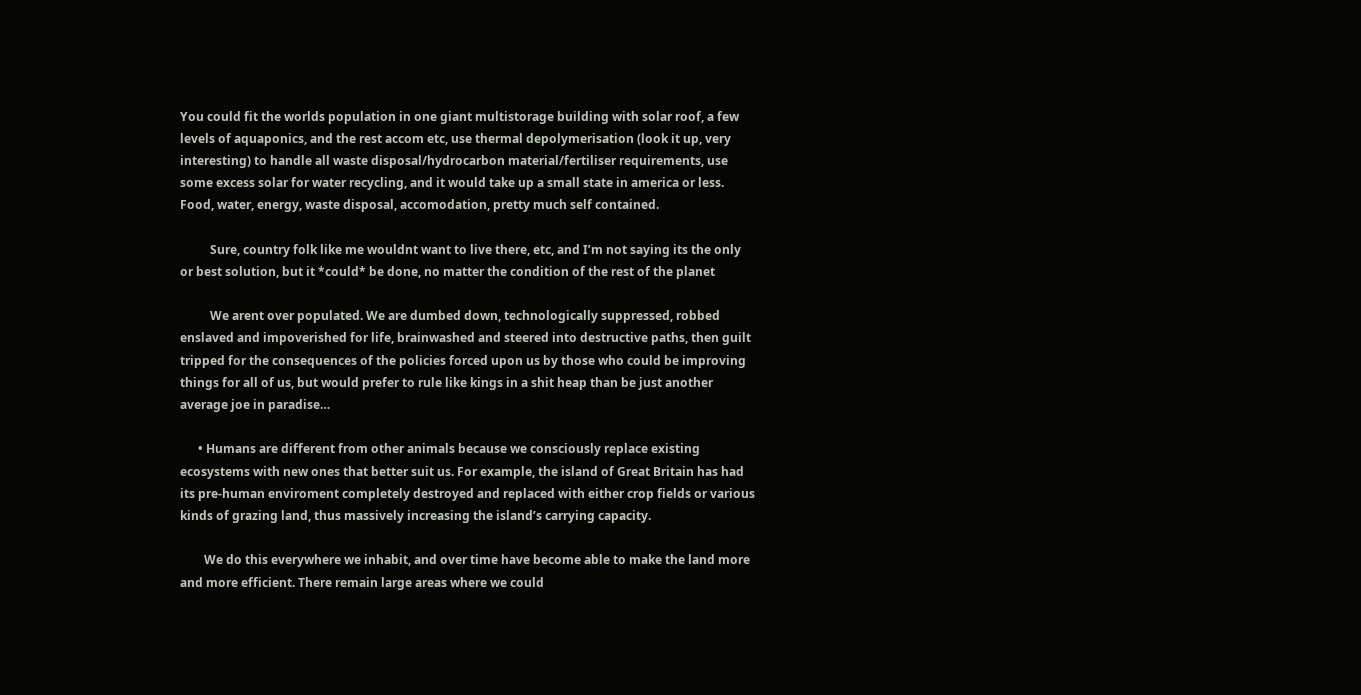You could fit the worlds population in one giant multistorage building with solar roof, a few levels of aquaponics, and the rest accom etc, use thermal depolymerisation (look it up, very interesting) to handle all waste disposal/hydrocarbon material/fertiliser requirements, use some excess solar for water recycling, and it would take up a small state in america or less. Food, water, energy, waste disposal, accomodation, pretty much self contained.

          Sure, country folk like me wouldnt want to live there, etc, and I’m not saying its the only or best solution, but it *could* be done, no matter the condition of the rest of the planet

          We arent over populated. We are dumbed down, technologically suppressed, robbed enslaved and impoverished for life, brainwashed and steered into destructive paths, then guilt tripped for the consequences of the policies forced upon us by those who could be improving things for all of us, but would prefer to rule like kings in a shit heap than be just another average joe in paradise…

      • Humans are different from other animals because we consciously replace existing ecosystems with new ones that better suit us. For example, the island of Great Britain has had its pre-human enviroment completely destroyed and replaced with either crop fields or various kinds of grazing land, thus massively increasing the island’s carrying capacity.

        We do this everywhere we inhabit, and over time have become able to make the land more and more efficient. There remain large areas where we could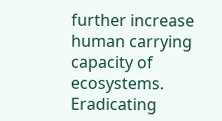further increase human carrying capacity of ecosystems. Eradicating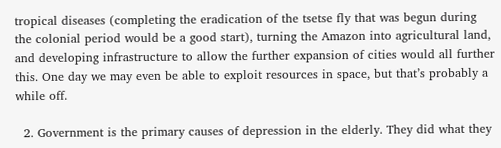tropical diseases (completing the eradication of the tsetse fly that was begun during the colonial period would be a good start), turning the Amazon into agricultural land, and developing infrastructure to allow the further expansion of cities would all further this. One day we may even be able to exploit resources in space, but that’s probably a while off.

  2. Government is the primary causes of depression in the elderly. They did what they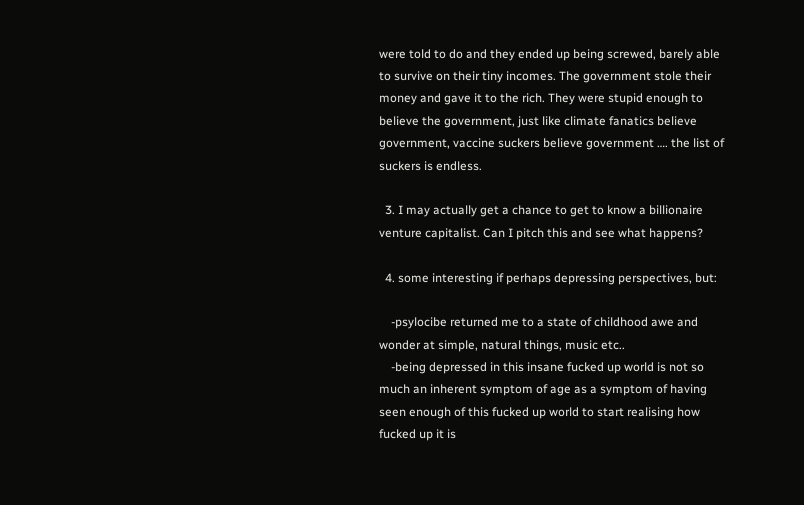were told to do and they ended up being screwed, barely able to survive on their tiny incomes. The government stole their money and gave it to the rich. They were stupid enough to believe the government, just like climate fanatics believe government, vaccine suckers believe government …. the list of suckers is endless.

  3. I may actually get a chance to get to know a billionaire venture capitalist. Can I pitch this and see what happens?

  4. some interesting if perhaps depressing perspectives, but:

    -psylocibe returned me to a state of childhood awe and wonder at simple, natural things, music etc..
    -being depressed in this insane fucked up world is not so much an inherent symptom of age as a symptom of having seen enough of this fucked up world to start realising how fucked up it is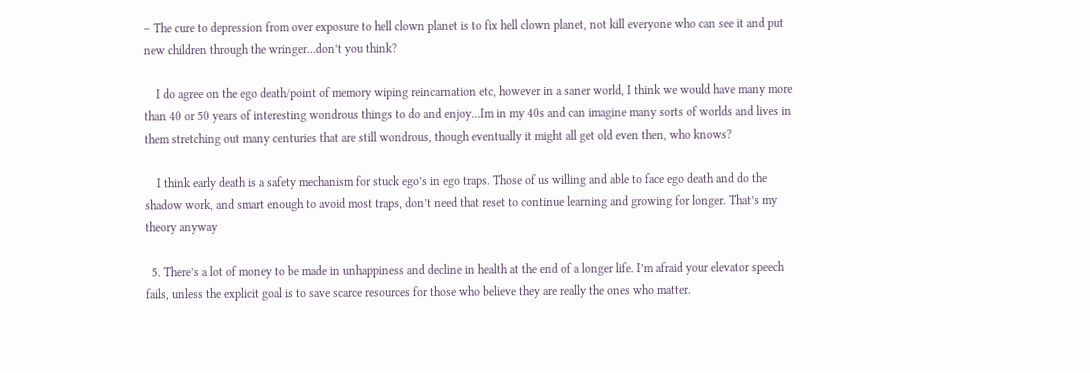– The cure to depression from over exposure to hell clown planet is to fix hell clown planet, not kill everyone who can see it and put new children through the wringer…don’t you think?

    I do agree on the ego death/point of memory wiping reincarnation etc, however in a saner world, I think we would have many more than 40 or 50 years of interesting wondrous things to do and enjoy…Im in my 40s and can imagine many sorts of worlds and lives in them stretching out many centuries that are still wondrous, though eventually it might all get old even then, who knows?

    I think early death is a safety mechanism for stuck ego’s in ego traps. Those of us willing and able to face ego death and do the shadow work, and smart enough to avoid most traps, don’t need that reset to continue learning and growing for longer. That’s my theory anyway

  5. There’s a lot of money to be made in unhappiness and decline in health at the end of a longer life. I’m afraid your elevator speech fails, unless the explicit goal is to save scarce resources for those who believe they are really the ones who matter.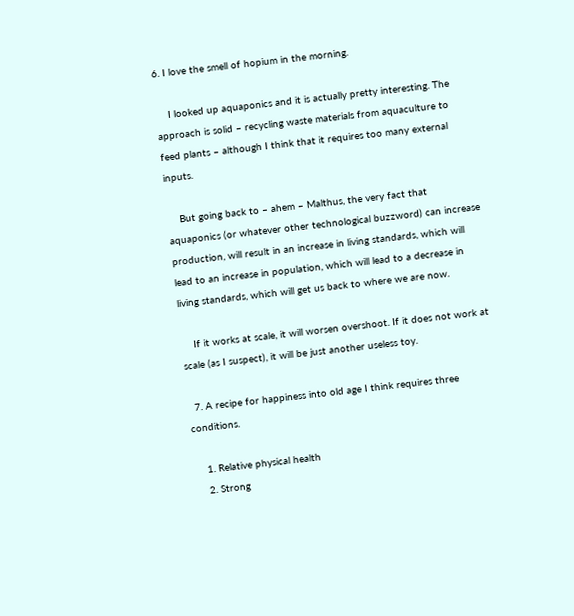6. I love the smell of hopium in the morning.

    I looked up aquaponics and it is actually pretty interesting. The approach is solid – recycling waste materials from aquaculture to feed plants – although I think that it requires too many external inputs.

    But going back to – ahem – Malthus, the very fact that aquaponics (or whatever other technological buzzword) can increase production, will result in an increase in living standards, which will lead to an increase in population, which will lead to a decrease in living standards, which will get us back to where we are now.

    If it works at scale, it will worsen overshoot. If it does not work at scale (as I suspect), it will be just another useless toy.

  7. A recipe for happiness into old age I think requires three conditions.

    1. Relative physical health
    2. Strong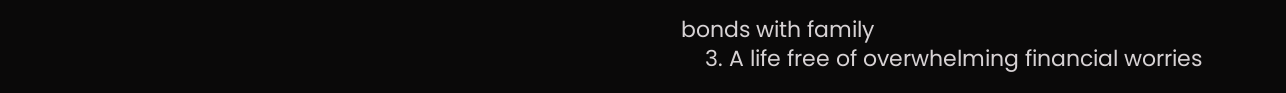bonds with family
    3. A life free of overwhelming financial worries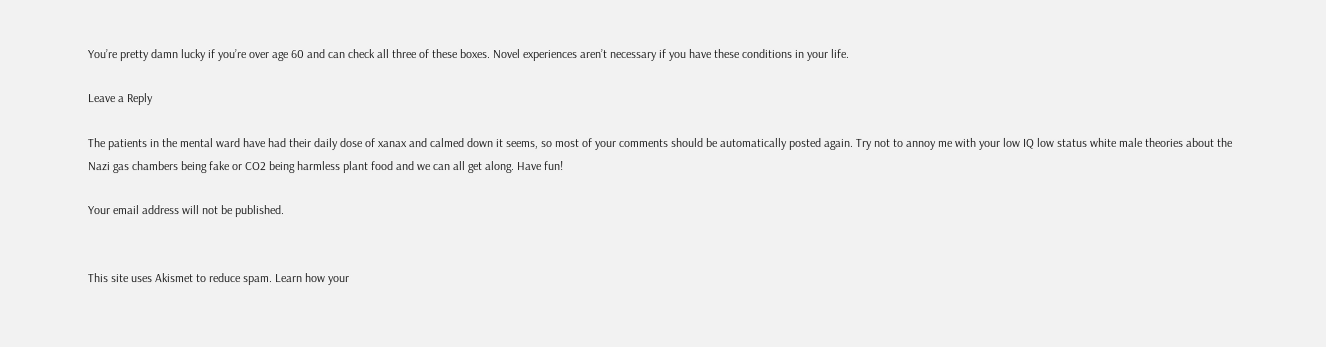You’re pretty damn lucky if you’re over age 60 and can check all three of these boxes. Novel experiences aren’t necessary if you have these conditions in your life.

Leave a Reply

The patients in the mental ward have had their daily dose of xanax and calmed down it seems, so most of your comments should be automatically posted again. Try not to annoy me with your low IQ low status white male theories about the Nazi gas chambers being fake or CO2 being harmless plant food and we can all get along. Have fun!

Your email address will not be published.


This site uses Akismet to reduce spam. Learn how your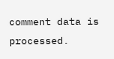comment data is processed.